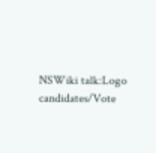NSWiki talk:Logo candidates/Vote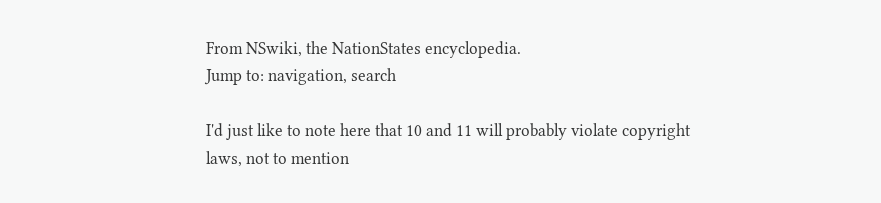From NSwiki, the NationStates encyclopedia.
Jump to: navigation, search

I'd just like to note here that 10 and 11 will probably violate copyright laws, not to mention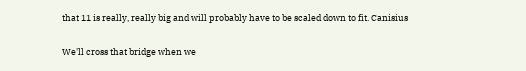that 11 is really, really big and will probably have to be scaled down to fit. Canisius

We'll cross that bridge when we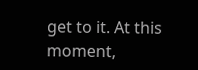get to it. At this moment,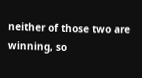neither of those two are winning, so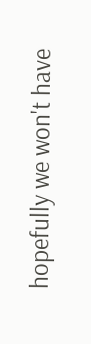hopefully we won't have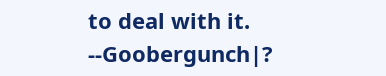to deal with it. --Goobergunch|?